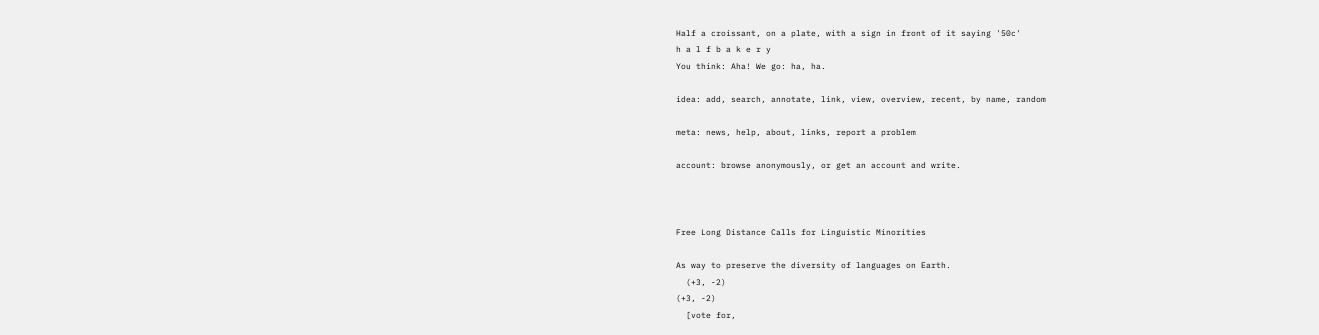Half a croissant, on a plate, with a sign in front of it saying '50c'
h a l f b a k e r y
You think: Aha! We go: ha, ha.

idea: add, search, annotate, link, view, overview, recent, by name, random

meta: news, help, about, links, report a problem

account: browse anonymously, or get an account and write.



Free Long Distance Calls for Linguistic Minorities

As way to preserve the diversity of languages on Earth.
  (+3, -2)
(+3, -2)
  [vote for,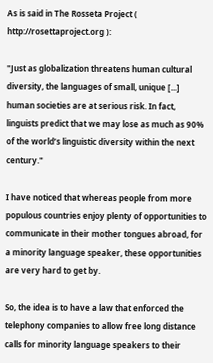As is said in The Rosseta Project ( http://rosettaproject.org ):

"Just as globalization threatens human cultural diversity, the languages of small, unique [...] human societies are at serious risk. In fact, linguists predict that we may lose as much as 90% of the world’s linguistic diversity within the next century."

I have noticed that whereas people from more populous countries enjoy plenty of opportunities to communicate in their mother tongues abroad, for a minority language speaker, these opportunities are very hard to get by.

So, the idea is to have a law that enforced the telephony companies to allow free long distance calls for minority language speakers to their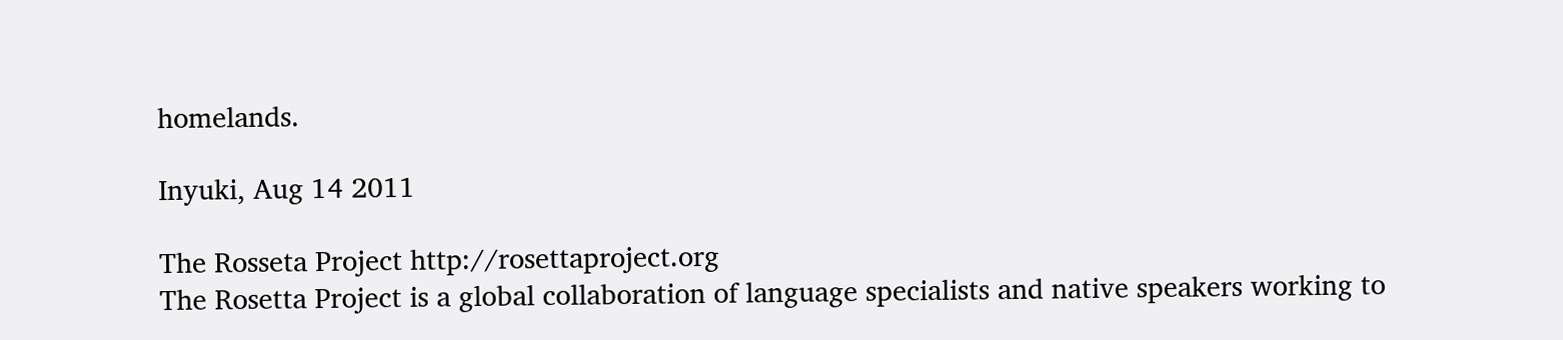homelands.

Inyuki, Aug 14 2011

The Rosseta Project http://rosettaproject.org
The Rosetta Project is a global collaboration of language specialists and native speakers working to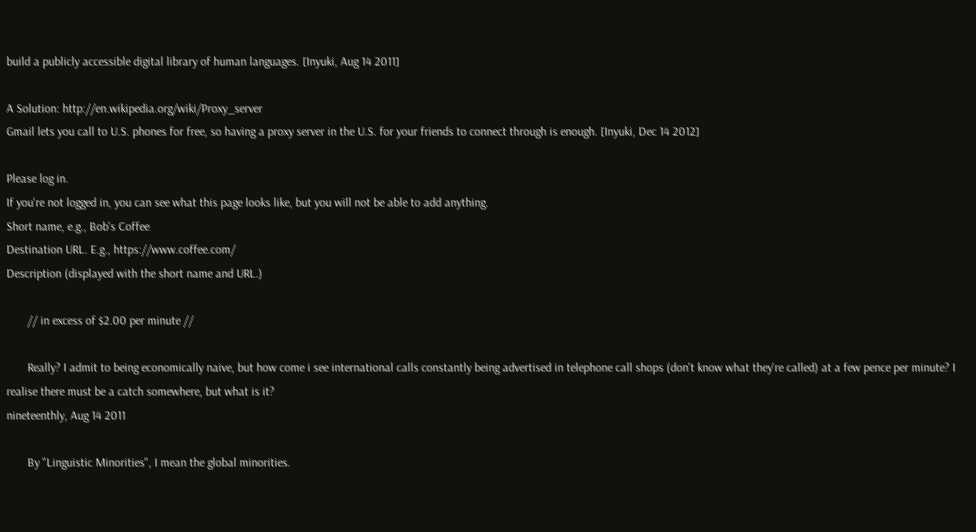build a publicly accessible digital library of human languages. [Inyuki, Aug 14 2011]

A Solution: http://en.wikipedia.org/wiki/Proxy_server
Gmail lets you call to U.S. phones for free, so having a proxy server in the U.S. for your friends to connect through is enough. [Inyuki, Dec 14 2012]

Please log in.
If you're not logged in, you can see what this page looks like, but you will not be able to add anything.
Short name, e.g., Bob's Coffee
Destination URL. E.g., https://www.coffee.com/
Description (displayed with the short name and URL.)

       // in excess of $2.00 per minute //

       Really? I admit to being economically naive, but how come i see international calls constantly being advertised in telephone call shops (don't know what they're called) at a few pence per minute? I realise there must be a catch somewhere, but what is it?
nineteenthly, Aug 14 2011

       By "Linguistic Minorities", I mean the global minorities.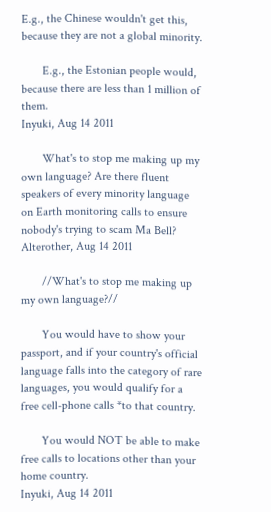E.g., the Chinese wouldn't get this, because they are not a global minority.

       E.g., the Estonian people would, because there are less than 1 million of them.
Inyuki, Aug 14 2011

       What's to stop me making up my own language? Are there fluent speakers of every minority language on Earth monitoring calls to ensure nobody's trying to scam Ma Bell?
Alterother, Aug 14 2011

       //What's to stop me making up my own language?//

       You would have to show your passport, and if your country's official language falls into the category of rare languages, you would qualify for a free cell-phone calls *to that country.

       You would NOT be able to make free calls to locations other than your home country.
Inyuki, Aug 14 2011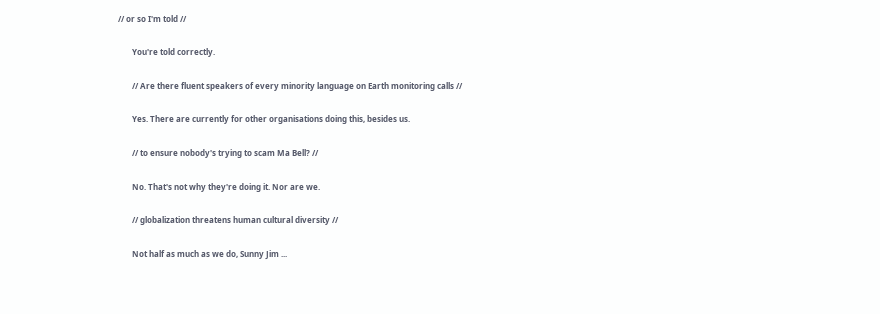// or so I'm told //

       You're told correctly.

       // Are there fluent speakers of every minority language on Earth monitoring calls //

       Yes. There are currently for other organisations doing this, besides us.

       // to ensure nobody's trying to scam Ma Bell? //

       No. That's not why they're doing it. Nor are we.

       // globalization threatens human cultural diversity //

       Not half as much as we do, Sunny Jim ...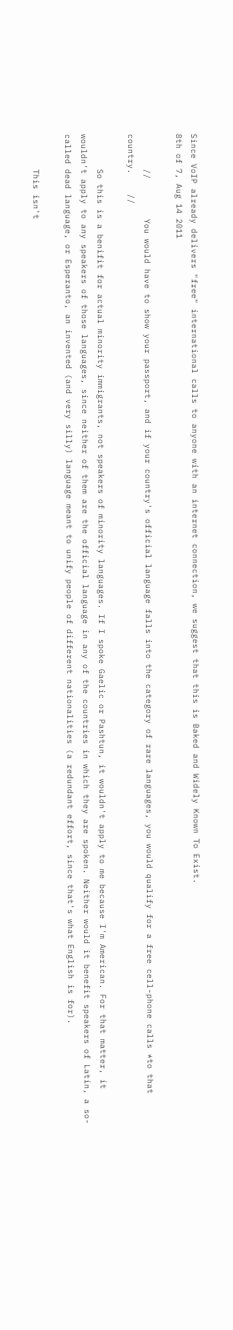Since VoIP already delivers "free" international calls to anyone with an internet connection, we suggest that this is Baked and Widely Known To Exist.
8th of 7, Aug 14 2011

       //        You would have to show your passport, and if your country's official language falls into the category of rare languages, you would qualify for a free cell-phone calls *to that country.    //

       So this is a benifit for actual minority immigrants, not speakers of minority languages. If I spoke Gaelic or Pashtun, it wouldn't apply to me because I'm American. For that matter, it wouldn't apply to any speakers of those languages, since neither of them are the official language in any of the countries in which they are spoken. Neither would it benefit speakers of Latin, a so-called dead language, or Esperanto, an invented (and very silly) language meant to unify people of different nationalities (a redundant effort, since that's what English is for).

       This isn't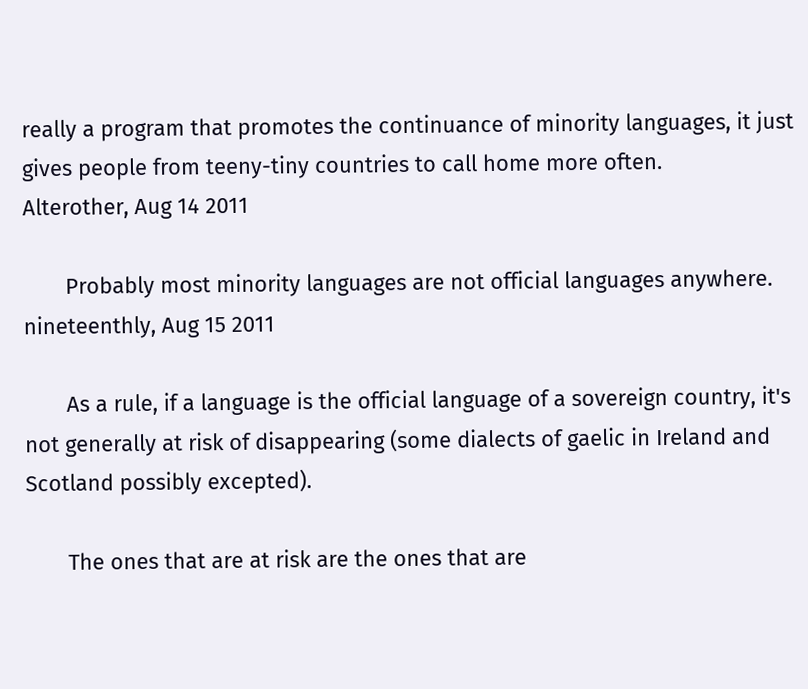really a program that promotes the continuance of minority languages, it just gives people from teeny-tiny countries to call home more often.
Alterother, Aug 14 2011

       Probably most minority languages are not official languages anywhere.
nineteenthly, Aug 15 2011

       As a rule, if a language is the official language of a sovereign country, it's not generally at risk of disappearing (some dialects of gaelic in Ireland and Scotland possibly excepted).

       The ones that are at risk are the ones that are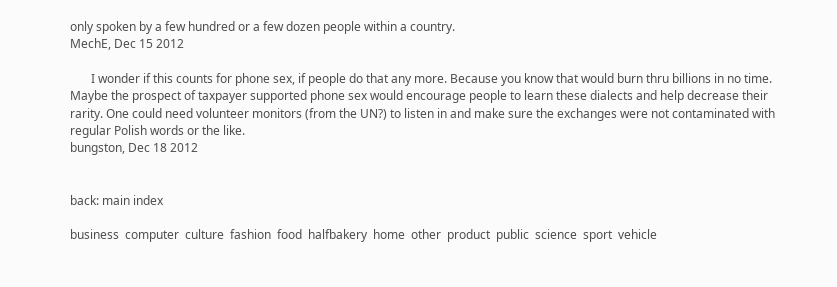only spoken by a few hundred or a few dozen people within a country.
MechE, Dec 15 2012

       I wonder if this counts for phone sex, if people do that any more. Because you know that would burn thru billions in no time. Maybe the prospect of taxpayer supported phone sex would encourage people to learn these dialects and help decrease their rarity. One could need volunteer monitors (from the UN?) to listen in and make sure the exchanges were not contaminated with regular Polish words or the like.
bungston, Dec 18 2012


back: main index

business  computer  culture  fashion  food  halfbakery  home  other  product  public  science  sport  vehicle